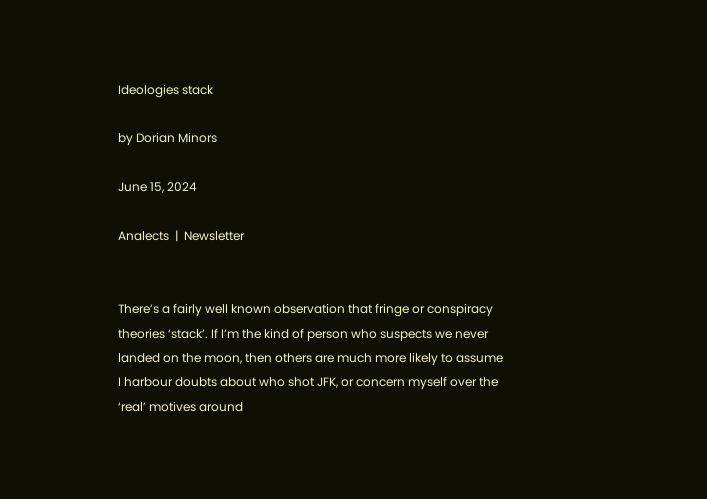Ideologies stack

by Dorian Minors

June 15, 2024

Analects  |  Newsletter


There’s a fairly well known observation that fringe or conspiracy theories ‘stack’. If I’m the kind of person who suspects we never landed on the moon, then others are much more likely to assume I harbour doubts about who shot JFK, or concern myself over the ‘real’ motives around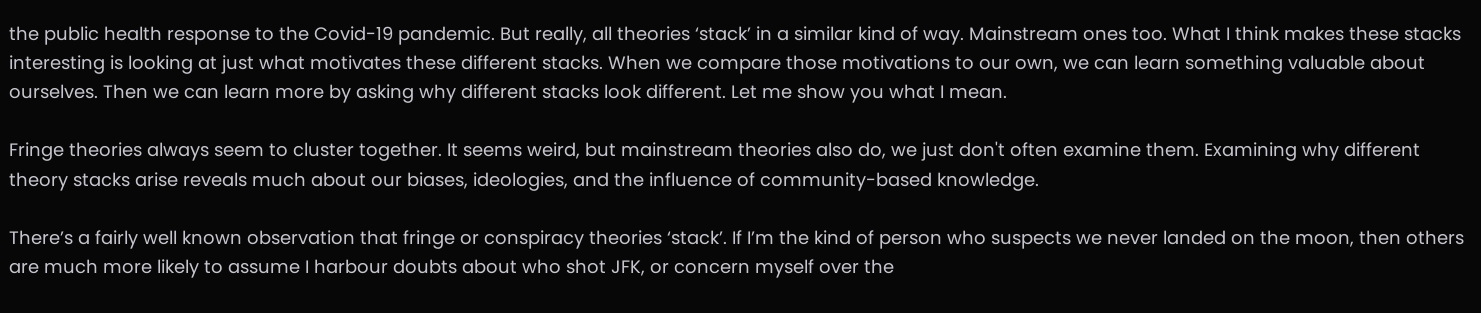the public health response to the Covid-19 pandemic. But really, all theories ‘stack’ in a similar kind of way. Mainstream ones too. What I think makes these stacks interesting is looking at just what motivates these different stacks. When we compare those motivations to our own, we can learn something valuable about ourselves. Then we can learn more by asking why different stacks look different. Let me show you what I mean.

Fringe theories always seem to cluster together. It seems weird, but mainstream theories also do, we just don't often examine them. Examining why different theory stacks arise reveals much about our biases, ideologies, and the influence of community-based knowledge.

There’s a fairly well known observation that fringe or conspiracy theories ‘stack’. If I’m the kind of person who suspects we never landed on the moon, then others are much more likely to assume I harbour doubts about who shot JFK, or concern myself over the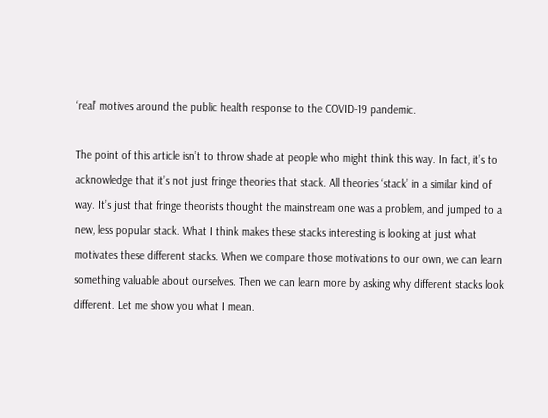‘real’ motives around the public health response to the COVID-19 pandemic.

The point of this article isn’t to throw shade at people who might think this way. In fact, it’s to acknowledge that it’s not just fringe theories that stack. All theories ‘stack’ in a similar kind of way. It’s just that fringe theorists thought the mainstream one was a problem, and jumped to a new, less popular stack. What I think makes these stacks interesting is looking at just what motivates these different stacks. When we compare those motivations to our own, we can learn something valuable about ourselves. Then we can learn more by asking why different stacks look different. Let me show you what I mean.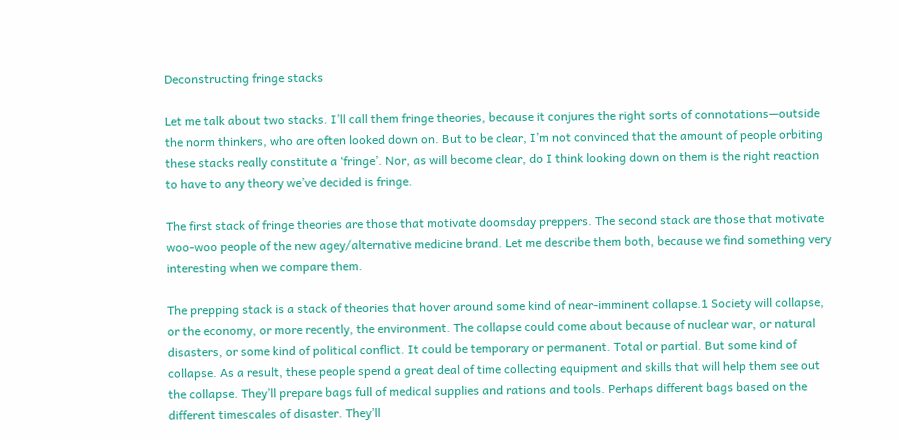Deconstructing fringe stacks

Let me talk about two stacks. I’ll call them fringe theories, because it conjures the right sorts of connotations—outside the norm thinkers, who are often looked down on. But to be clear, I’m not convinced that the amount of people orbiting these stacks really constitute a ‘fringe’. Nor, as will become clear, do I think looking down on them is the right reaction to have to any theory we’ve decided is fringe.

The first stack of fringe theories are those that motivate doomsday preppers. The second stack are those that motivate woo-woo people of the new agey/alternative medicine brand. Let me describe them both, because we find something very interesting when we compare them.

The prepping stack is a stack of theories that hover around some kind of near-imminent collapse.1 Society will collapse, or the economy, or more recently, the environment. The collapse could come about because of nuclear war, or natural disasters, or some kind of political conflict. It could be temporary or permanent. Total or partial. But some kind of collapse. As a result, these people spend a great deal of time collecting equipment and skills that will help them see out the collapse. They’ll prepare bags full of medical supplies and rations and tools. Perhaps different bags based on the different timescales of disaster. They’ll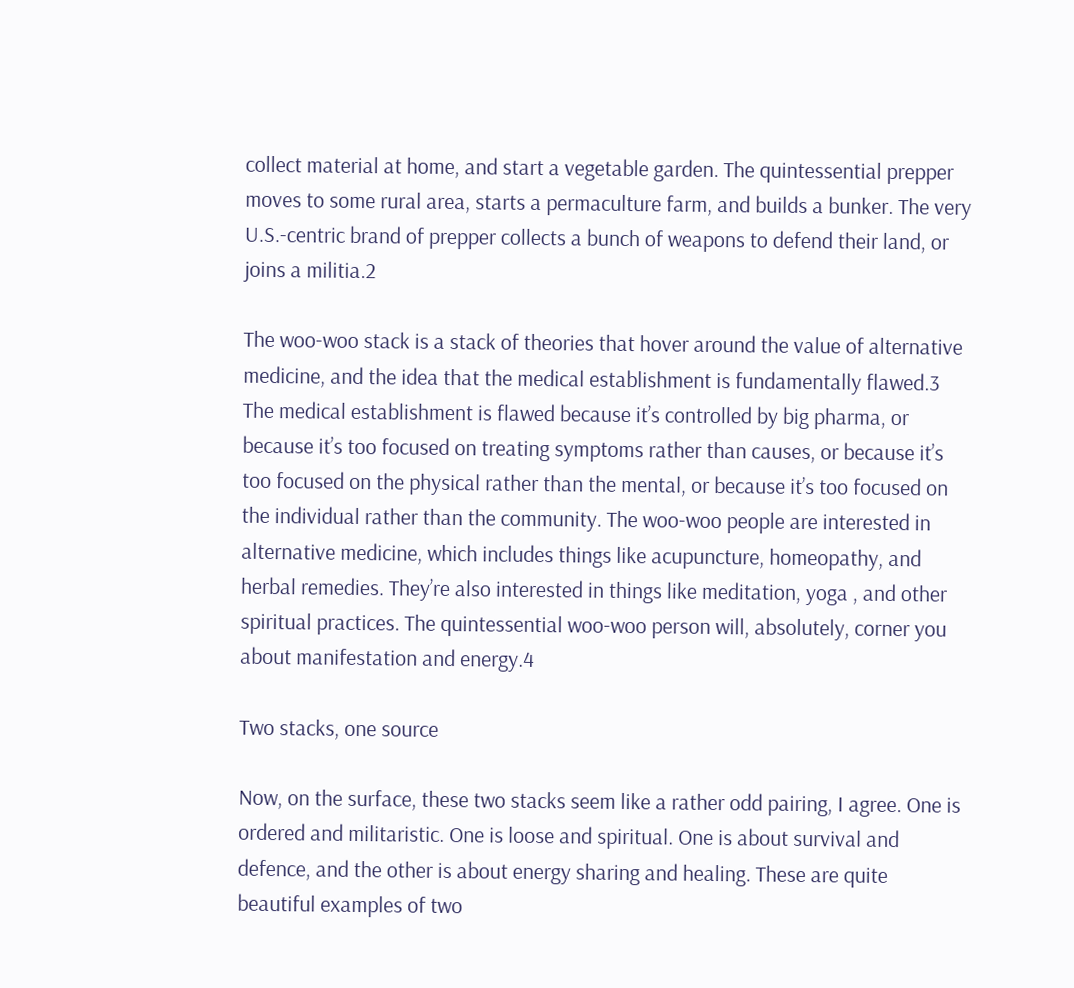collect material at home, and start a vegetable garden. The quintessential prepper moves to some rural area, starts a permaculture farm, and builds a bunker. The very U.S.-centric brand of prepper collects a bunch of weapons to defend their land, or joins a militia.2

The woo-woo stack is a stack of theories that hover around the value of alternative medicine, and the idea that the medical establishment is fundamentally flawed.3 The medical establishment is flawed because it’s controlled by big pharma, or because it’s too focused on treating symptoms rather than causes, or because it’s too focused on the physical rather than the mental, or because it’s too focused on the individual rather than the community. The woo-woo people are interested in alternative medicine, which includes things like acupuncture, homeopathy, and herbal remedies. They’re also interested in things like meditation, yoga , and other spiritual practices. The quintessential woo-woo person will, absolutely, corner you about manifestation and energy.4

Two stacks, one source

Now, on the surface, these two stacks seem like a rather odd pairing, I agree. One is ordered and militaristic. One is loose and spiritual. One is about survival and defence, and the other is about energy sharing and healing. These are quite beautiful examples of two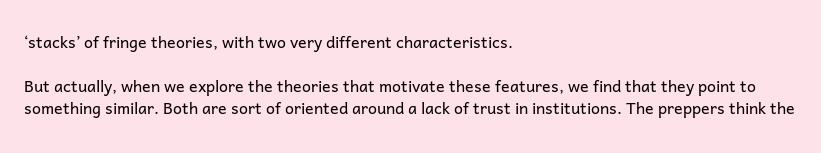‘stacks’ of fringe theories, with two very different characteristics.

But actually, when we explore the theories that motivate these features, we find that they point to something similar. Both are sort of oriented around a lack of trust in institutions. The preppers think the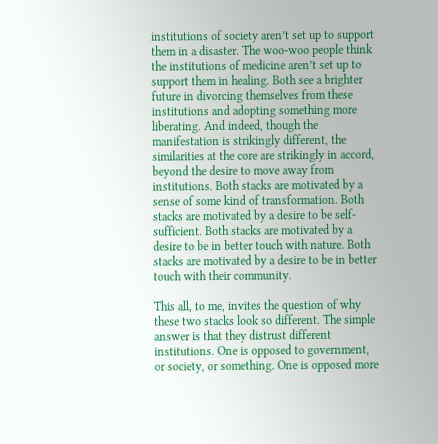institutions of society aren’t set up to support them in a disaster. The woo-woo people think the institutions of medicine aren’t set up to support them in healing. Both see a brighter future in divorcing themselves from these institutions and adopting something more liberating. And indeed, though the manifestation is strikingly different, the similarities at the core are strikingly in accord, beyond the desire to move away from institutions. Both stacks are motivated by a sense of some kind of transformation. Both stacks are motivated by a desire to be self-sufficient. Both stacks are motivated by a desire to be in better touch with nature. Both stacks are motivated by a desire to be in better touch with their community.

This all, to me, invites the question of why these two stacks look so different. The simple answer is that they distrust different institutions. One is opposed to government, or society, or something. One is opposed more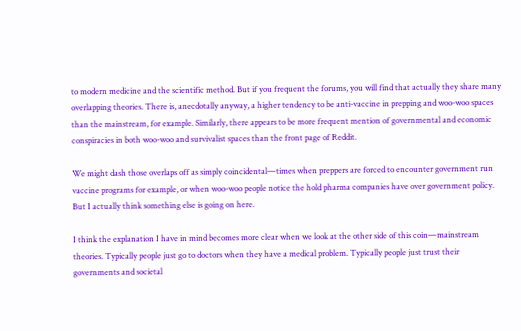to modern medicine and the scientific method. But if you frequent the forums, you will find that actually they share many overlapping theories. There is, anecdotally anyway, a higher tendency to be anti-vaccine in prepping and woo-woo spaces than the mainstream, for example. Similarly, there appears to be more frequent mention of governmental and economic conspiracies in both woo-woo and survivalist spaces than the front page of Reddit.

We might dash those overlaps off as simply coincidental—times when preppers are forced to encounter government run vaccine programs for example, or when woo-woo people notice the hold pharma companies have over government policy. But I actually think something else is going on here.

I think the explanation I have in mind becomes more clear when we look at the other side of this coin—mainstream theories. Typically people just go to doctors when they have a medical problem. Typically people just trust their governments and societal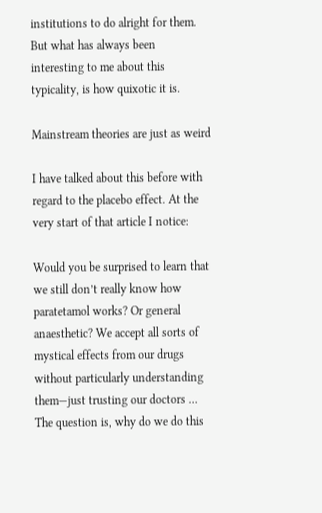institutions to do alright for them. But what has always been interesting to me about this typicality, is how quixotic it is.

Mainstream theories are just as weird

I have talked about this before with regard to the placebo effect. At the very start of that article I notice:

Would you be surprised to learn that we still don’t really know how paratetamol works? Or general anaesthetic? We accept all sorts of mystical effects from our drugs without particularly understanding them—just trusting our doctors … The question is, why do we do this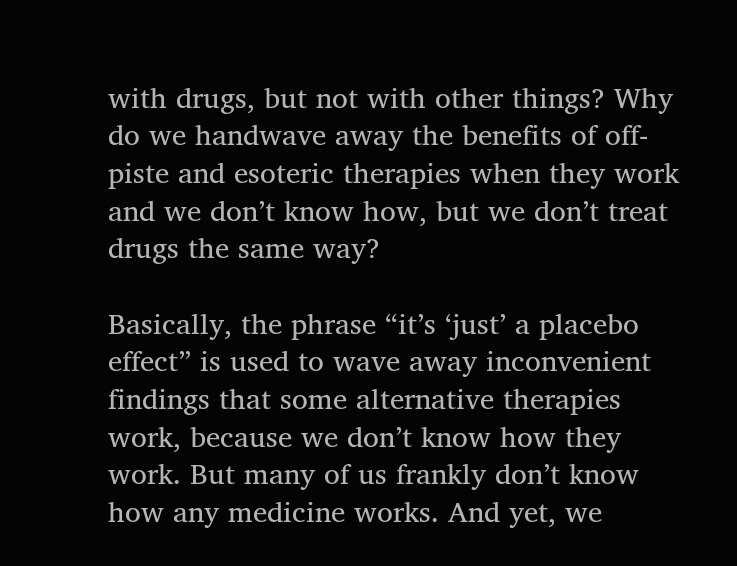with drugs, but not with other things? Why do we handwave away the benefits of off-piste and esoteric therapies when they work and we don’t know how, but we don’t treat drugs the same way?

Basically, the phrase “it’s ‘just’ a placebo effect” is used to wave away inconvenient findings that some alternative therapies work, because we don’t know how they work. But many of us frankly don’t know how any medicine works. And yet, we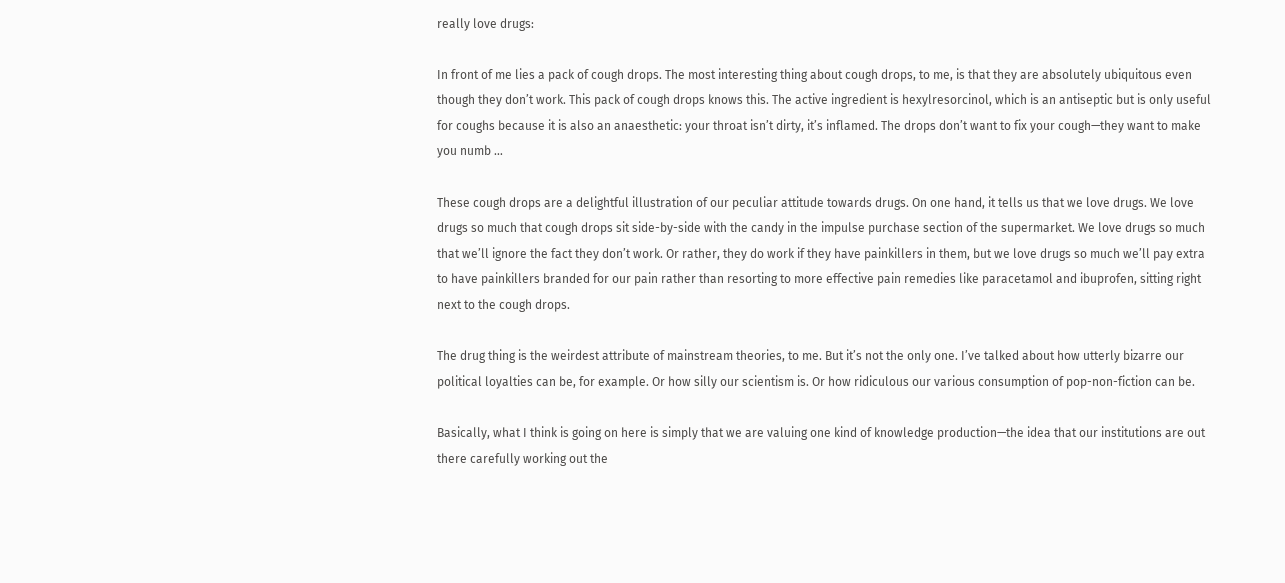really love drugs:

In front of me lies a pack of cough drops. The most interesting thing about cough drops, to me, is that they are absolutely ubiquitous even though they don’t work. This pack of cough drops knows this. The active ingredient is hexylresorcinol, which is an antiseptic but is only useful for coughs because it is also an anaesthetic: your throat isn’t dirty, it’s inflamed. The drops don’t want to fix your cough—they want to make you numb …

These cough drops are a delightful illustration of our peculiar attitude towards drugs. On one hand, it tells us that we love drugs. We love drugs so much that cough drops sit side-by-side with the candy in the impulse purchase section of the supermarket. We love drugs so much that we’ll ignore the fact they don’t work. Or rather, they do work if they have painkillers in them, but we love drugs so much we’ll pay extra to have painkillers branded for our pain rather than resorting to more effective pain remedies like paracetamol and ibuprofen, sitting right next to the cough drops.

The drug thing is the weirdest attribute of mainstream theories, to me. But it’s not the only one. I’ve talked about how utterly bizarre our political loyalties can be, for example. Or how silly our scientism is. Or how ridiculous our various consumption of pop-non-fiction can be.

Basically, what I think is going on here is simply that we are valuing one kind of knowledge production—the idea that our institutions are out there carefully working out the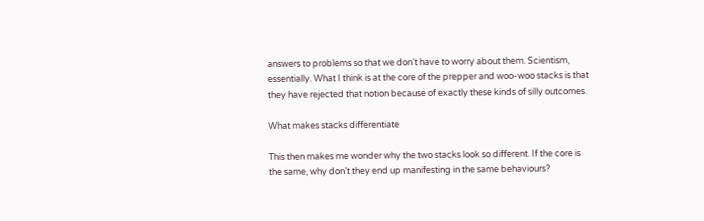answers to problems so that we don’t have to worry about them. Scientism, essentially. What I think is at the core of the prepper and woo-woo stacks is that they have rejected that notion because of exactly these kinds of silly outcomes.

What makes stacks differentiate

This then makes me wonder why the two stacks look so different. If the core is the same, why don’t they end up manifesting in the same behaviours?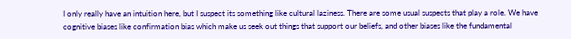I only really have an intuition here, but I suspect its something like cultural laziness. There are some usual suspects that play a role. We have cognitive biases like confirmation bias which make us seek out things that support our beliefs, and other biases like the fundamental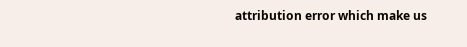attribution error which make us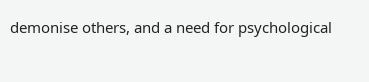demonise others, and a need for psychological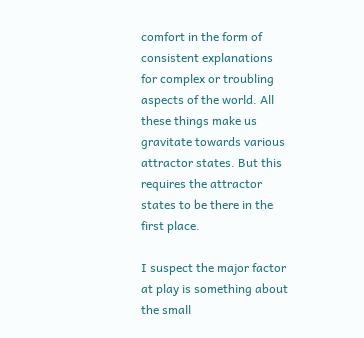comfort in the form of consistent explanations for complex or troubling aspects of the world. All these things make us gravitate towards various attractor states. But this requires the attractor states to be there in the first place.

I suspect the major factor at play is something about the small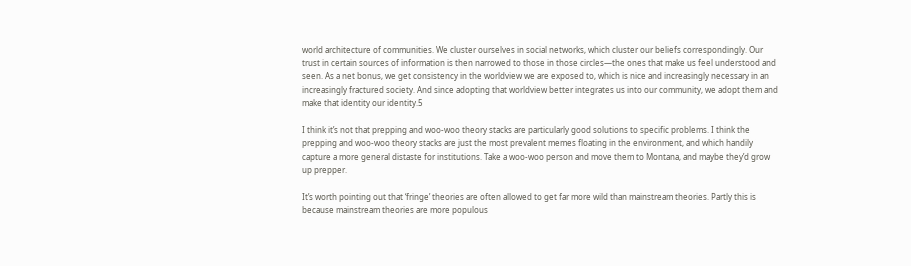world architecture of communities. We cluster ourselves in social networks, which cluster our beliefs correspondingly. Our trust in certain sources of information is then narrowed to those in those circles—the ones that make us feel understood and seen. As a net bonus, we get consistency in the worldview we are exposed to, which is nice and increasingly necessary in an increasingly fractured society. And since adopting that worldview better integrates us into our community, we adopt them and make that identity our identity.5

I think it’s not that prepping and woo-woo theory stacks are particularly good solutions to specific problems. I think the prepping and woo-woo theory stacks are just the most prevalent memes floating in the environment, and which handily capture a more general distaste for institutions. Take a woo-woo person and move them to Montana, and maybe they’d grow up prepper.

It’s worth pointing out that ‘fringe’ theories are often allowed to get far more wild than mainstream theories. Partly this is because mainstream theories are more populous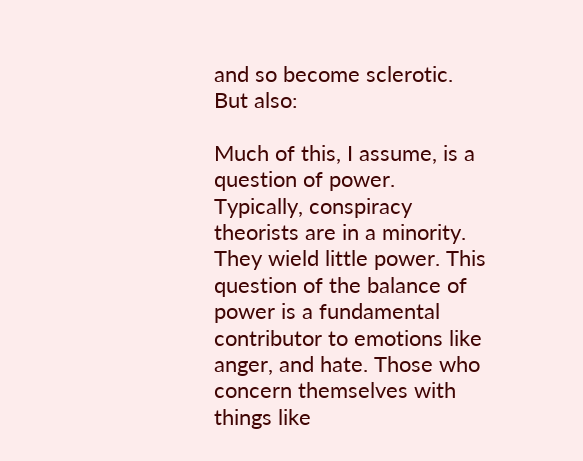and so become sclerotic. But also:

Much of this, I assume, is a question of power. Typically, conspiracy theorists are in a minority. They wield little power. This question of the balance of power is a fundamental contributor to emotions like anger, and hate. Those who concern themselves with things like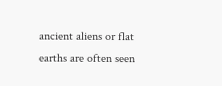ancient aliens or flat earths are often seen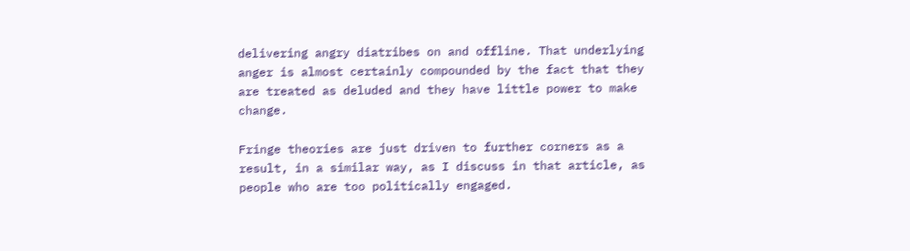delivering angry diatribes on and offline. That underlying anger is almost certainly compounded by the fact that they are treated as deluded and they have little power to make change.

Fringe theories are just driven to further corners as a result, in a similar way, as I discuss in that article, as people who are too politically engaged.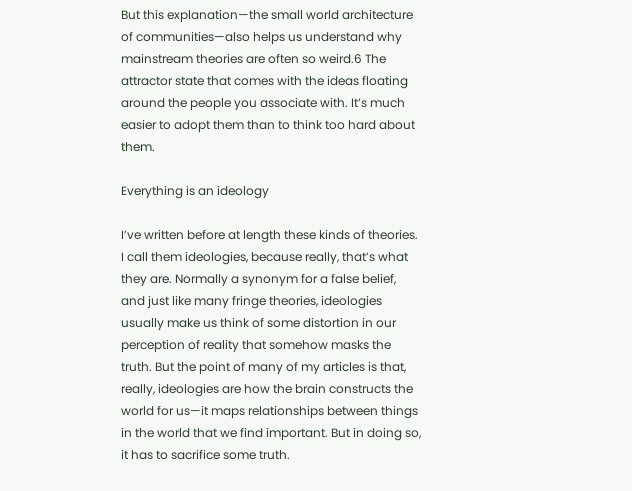But this explanation—the small world architecture of communities—also helps us understand why mainstream theories are often so weird.6 The attractor state that comes with the ideas floating around the people you associate with. It’s much easier to adopt them than to think too hard about them.

Everything is an ideology

I’ve written before at length these kinds of theories. I call them ideologies, because really, that’s what they are. Normally a synonym for a false belief, and just like many fringe theories, ideologies usually make us think of some distortion in our perception of reality that somehow masks the truth. But the point of many of my articles is that, really, ideologies are how the brain constructs the world for us—it maps relationships between things in the world that we find important. But in doing so, it has to sacrifice some truth.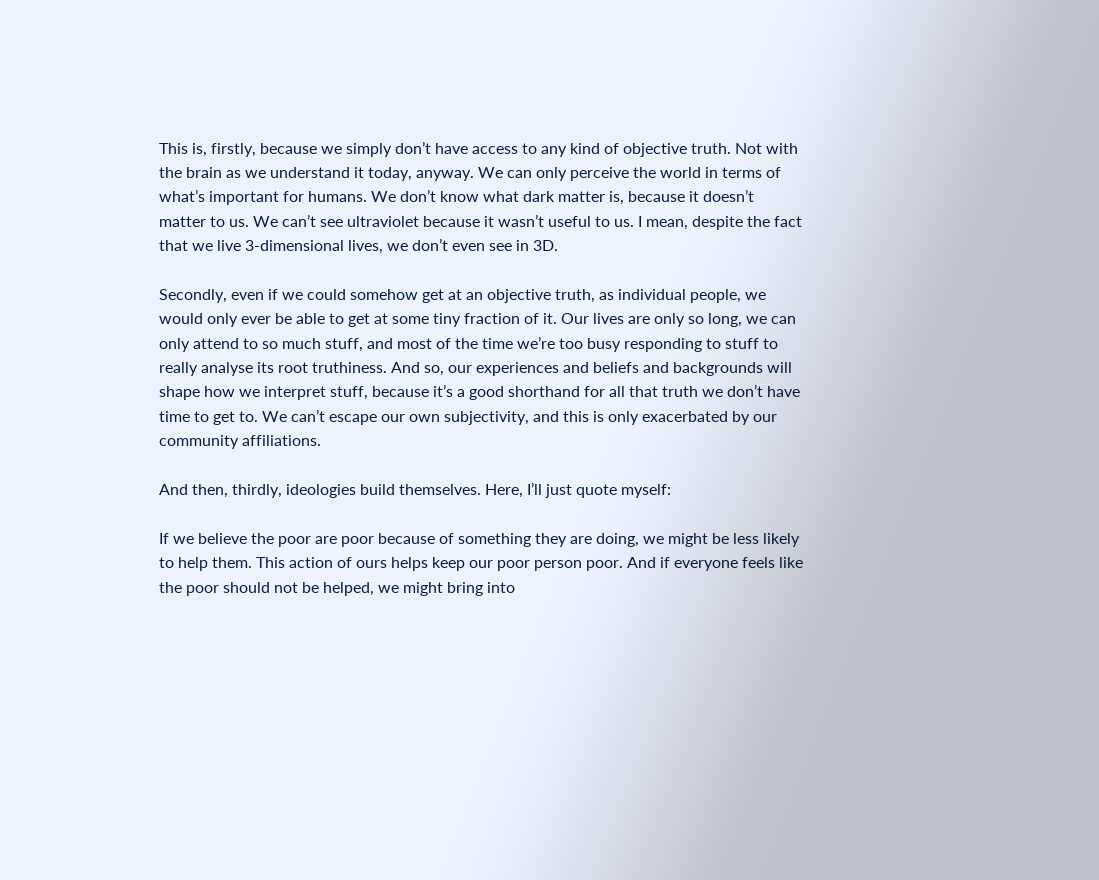This is, firstly, because we simply don’t have access to any kind of objective truth. Not with the brain as we understand it today, anyway. We can only perceive the world in terms of what’s important for humans. We don’t know what dark matter is, because it doesn’t matter to us. We can’t see ultraviolet because it wasn’t useful to us. I mean, despite the fact that we live 3-dimensional lives, we don’t even see in 3D.

Secondly, even if we could somehow get at an objective truth, as individual people, we would only ever be able to get at some tiny fraction of it. Our lives are only so long, we can only attend to so much stuff, and most of the time we’re too busy responding to stuff to really analyse its root truthiness. And so, our experiences and beliefs and backgrounds will shape how we interpret stuff, because it’s a good shorthand for all that truth we don’t have time to get to. We can’t escape our own subjectivity, and this is only exacerbated by our community affiliations.

And then, thirdly, ideologies build themselves. Here, I’ll just quote myself:

If we believe the poor are poor because of something they are doing, we might be less likely to help them. This action of ours helps keep our poor person poor. And if everyone feels like the poor should not be helped, we might bring into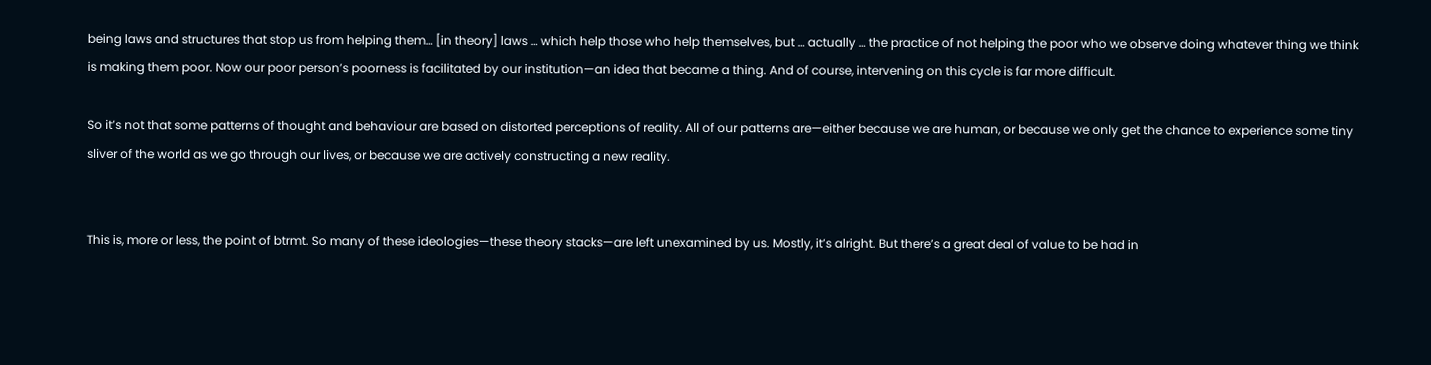being laws and structures that stop us from helping them… [in theory] laws … which help those who help themselves, but … actually … the practice of not helping the poor who we observe doing whatever thing we think is making them poor. Now our poor person’s poorness is facilitated by our institution—an idea that became a thing. And of course, intervening on this cycle is far more difficult.

So it’s not that some patterns of thought and behaviour are based on distorted perceptions of reality. All of our patterns are—either because we are human, or because we only get the chance to experience some tiny sliver of the world as we go through our lives, or because we are actively constructing a new reality.


This is, more or less, the point of btrmt. So many of these ideologies—these theory stacks—are left unexamined by us. Mostly, it’s alright. But there’s a great deal of value to be had in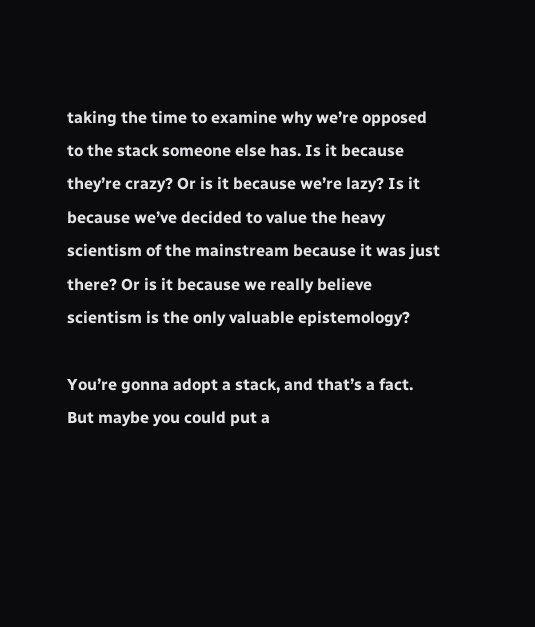taking the time to examine why we’re opposed to the stack someone else has. Is it because they’re crazy? Or is it because we’re lazy? Is it because we’ve decided to value the heavy scientism of the mainstream because it was just there? Or is it because we really believe scientism is the only valuable epistemology?

You’re gonna adopt a stack, and that’s a fact. But maybe you could put a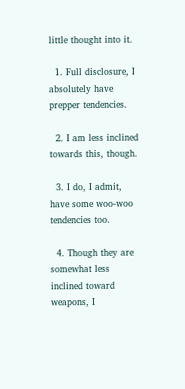little thought into it.

  1. Full disclosure, I absolutely have prepper tendencies.

  2. I am less inclined towards this, though.

  3. I do, I admit, have some woo-woo tendencies too.

  4. Though they are somewhat less inclined toward weapons, I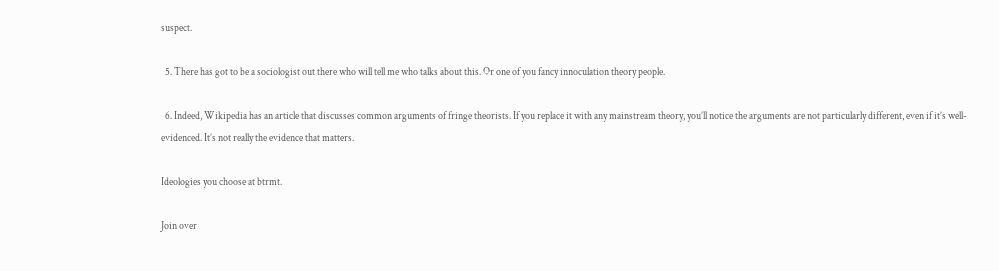suspect.

  5. There has got to be a sociologist out there who will tell me who talks about this. Or one of you fancy innoculation theory people.

  6. Indeed, Wikipedia has an article that discusses common arguments of fringe theorists. If you replace it with any mainstream theory, you’ll notice the arguments are not particularly different, even if it’s well-evidenced. It’s not really the evidence that matters.

Ideologies you choose at btrmt.

Join over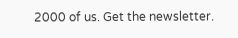2000 of us. Get the newsletter.